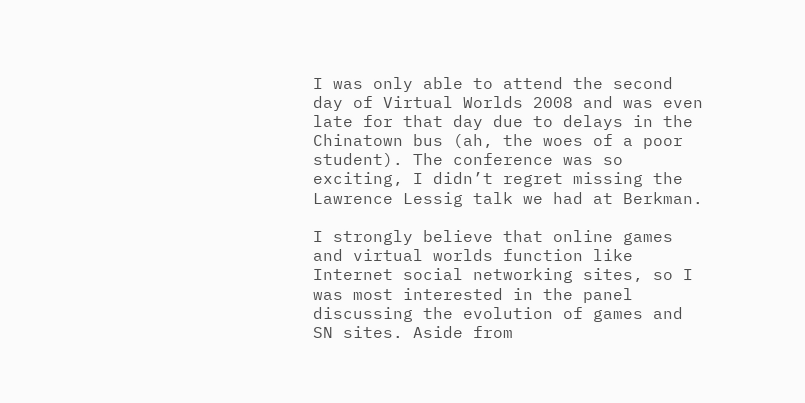I was only able to attend the second day of Virtual Worlds 2008 and was even late for that day due to delays in the Chinatown bus (ah, the woes of a poor student). The conference was so exciting, I didn’t regret missing the Lawrence Lessig talk we had at Berkman.

I strongly believe that online games and virtual worlds function like Internet social networking sites, so I was most interested in the panel discussing the evolution of games and SN sites. Aside from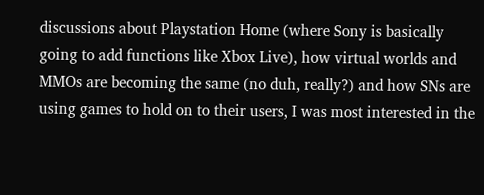discussions about Playstation Home (where Sony is basically going to add functions like Xbox Live), how virtual worlds and MMOs are becoming the same (no duh, really?) and how SNs are using games to hold on to their users, I was most interested in the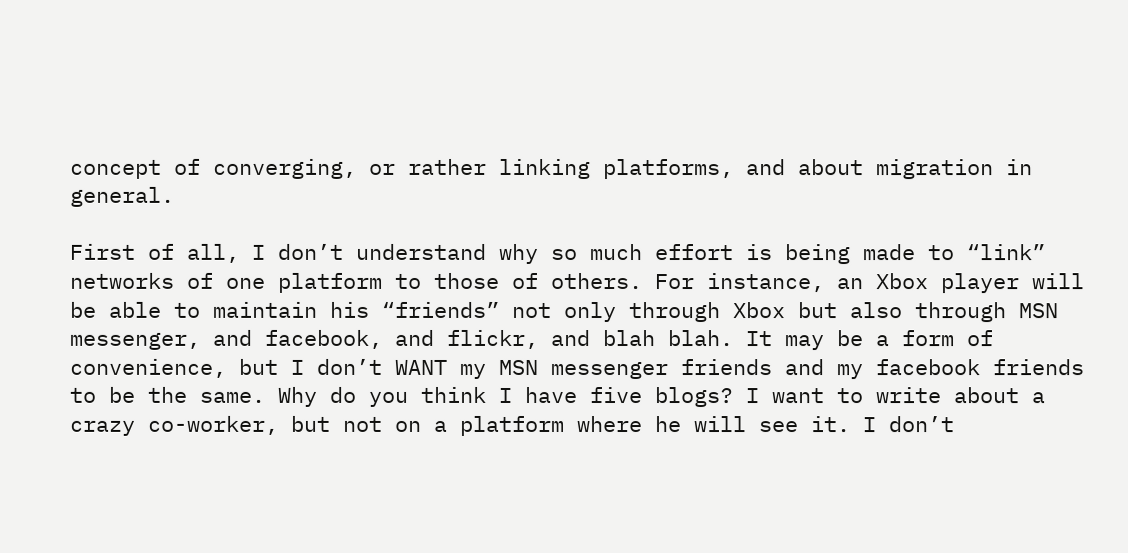concept of converging, or rather linking platforms, and about migration in general.

First of all, I don’t understand why so much effort is being made to “link” networks of one platform to those of others. For instance, an Xbox player will be able to maintain his “friends” not only through Xbox but also through MSN messenger, and facebook, and flickr, and blah blah. It may be a form of convenience, but I don’t WANT my MSN messenger friends and my facebook friends to be the same. Why do you think I have five blogs? I want to write about a crazy co-worker, but not on a platform where he will see it. I don’t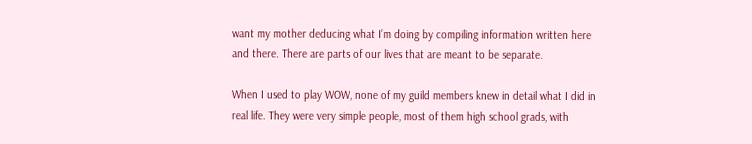want my mother deducing what I’m doing by compiling information written here and there. There are parts of our lives that are meant to be separate.

When I used to play WOW, none of my guild members knew in detail what I did in real life. They were very simple people, most of them high school grads, with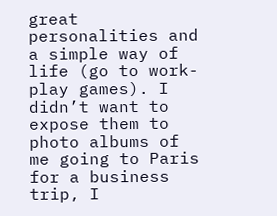great personalities and a simple way of life (go to work- play games). I didn’t want to expose them to photo albums of me going to Paris for a business trip, I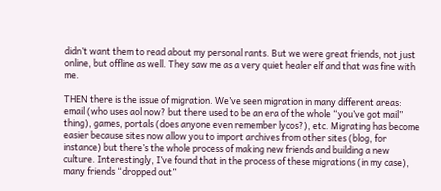didn’t want them to read about my personal rants. But we were great friends, not just online, but offline as well. They saw me as a very quiet healer elf and that was fine with me.

THEN there is the issue of migration. We’ve seen migration in many different areas: email (who uses aol now? but there used to be an era of the whole “you’ve got mail” thing), games, portals (does anyone even remember lycos?), etc. Migrating has become easier because sites now allow you to import archives from other sites (blog, for instance) but there’s the whole process of making new friends and building a new culture. Interestingly, I’ve found that in the process of these migrations (in my case), many friends “dropped out”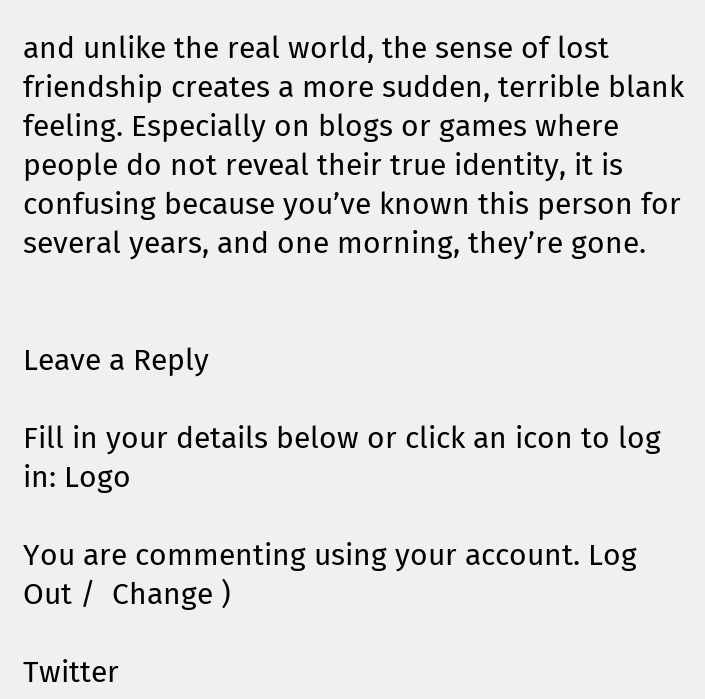and unlike the real world, the sense of lost friendship creates a more sudden, terrible blank feeling. Especially on blogs or games where people do not reveal their true identity, it is confusing because you’ve known this person for several years, and one morning, they’re gone.


Leave a Reply

Fill in your details below or click an icon to log in: Logo

You are commenting using your account. Log Out /  Change )

Twitter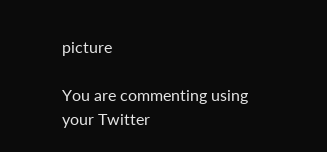picture

You are commenting using your Twitter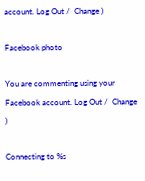account. Log Out /  Change )

Facebook photo

You are commenting using your Facebook account. Log Out /  Change )

Connecting to %s